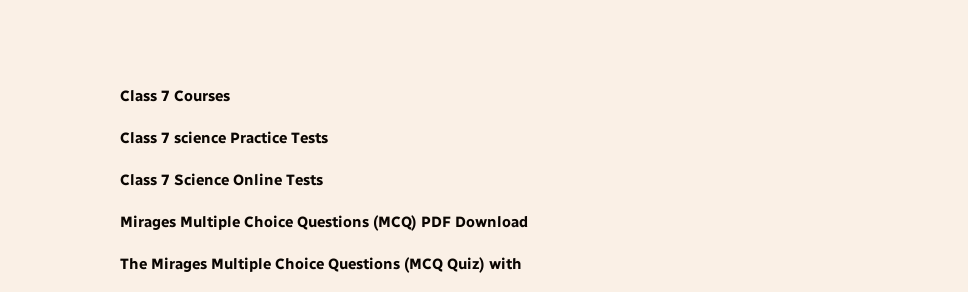Class 7 Courses

Class 7 science Practice Tests

Class 7 Science Online Tests

Mirages Multiple Choice Questions (MCQ) PDF Download

The Mirages Multiple Choice Questions (MCQ Quiz) with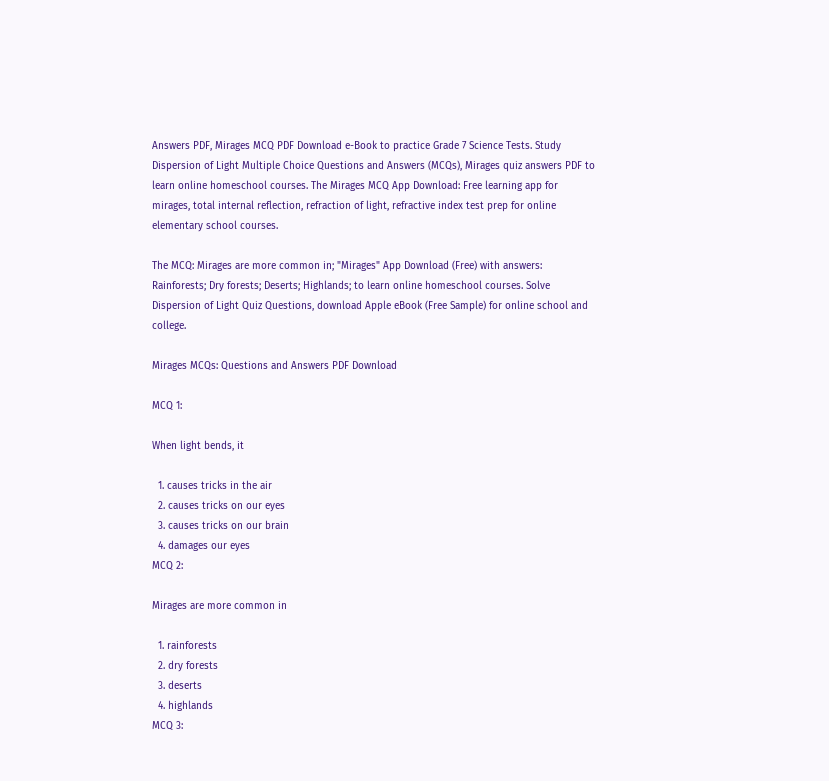Answers PDF, Mirages MCQ PDF Download e-Book to practice Grade 7 Science Tests. Study Dispersion of Light Multiple Choice Questions and Answers (MCQs), Mirages quiz answers PDF to learn online homeschool courses. The Mirages MCQ App Download: Free learning app for mirages, total internal reflection, refraction of light, refractive index test prep for online elementary school courses.

The MCQ: Mirages are more common in; "Mirages" App Download (Free) with answers: Rainforests; Dry forests; Deserts; Highlands; to learn online homeschool courses. Solve Dispersion of Light Quiz Questions, download Apple eBook (Free Sample) for online school and college.

Mirages MCQs: Questions and Answers PDF Download

MCQ 1:

When light bends, it

  1. causes tricks in the air
  2. causes tricks on our eyes
  3. causes tricks on our brain
  4. damages our eyes
MCQ 2:

Mirages are more common in

  1. rainforests
  2. dry forests
  3. deserts
  4. highlands
MCQ 3: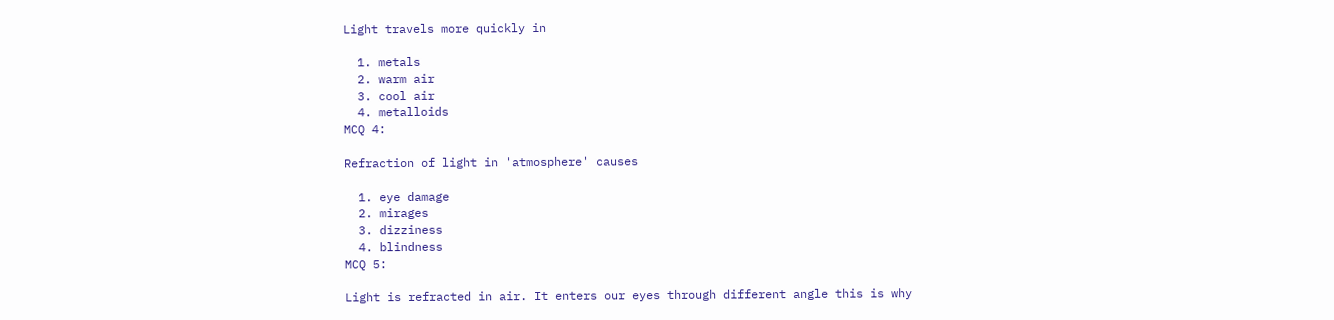Light travels more quickly in

  1. metals
  2. warm air
  3. cool air
  4. metalloids
MCQ 4:

Refraction of light in 'atmosphere' causes

  1. eye damage
  2. mirages
  3. dizziness
  4. blindness
MCQ 5:

Light is refracted in air. It enters our eyes through different angle this is why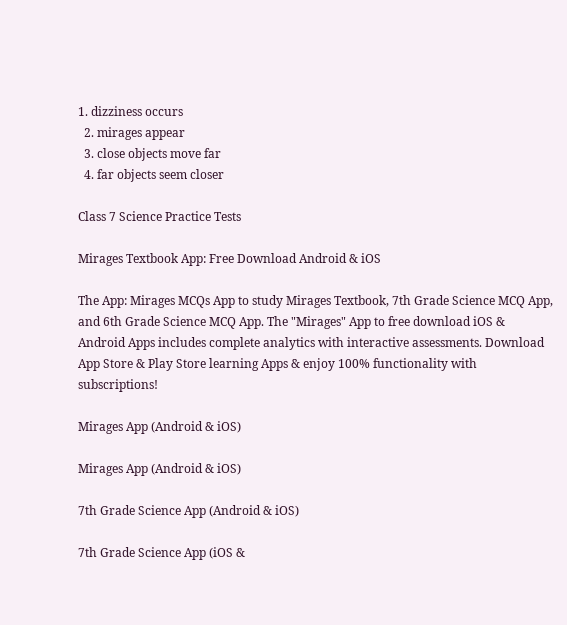1. dizziness occurs
  2. mirages appear
  3. close objects move far
  4. far objects seem closer

Class 7 Science Practice Tests

Mirages Textbook App: Free Download Android & iOS

The App: Mirages MCQs App to study Mirages Textbook, 7th Grade Science MCQ App, and 6th Grade Science MCQ App. The "Mirages" App to free download iOS & Android Apps includes complete analytics with interactive assessments. Download App Store & Play Store learning Apps & enjoy 100% functionality with subscriptions!

Mirages App (Android & iOS)

Mirages App (Android & iOS)

7th Grade Science App (Android & iOS)

7th Grade Science App (iOS &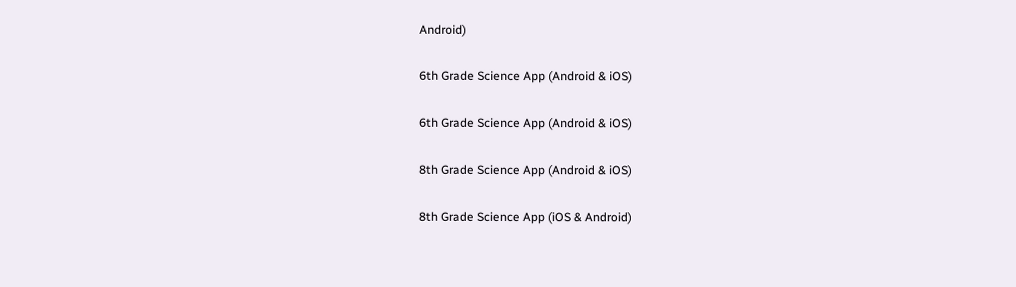Android)

6th Grade Science App (Android & iOS)

6th Grade Science App (Android & iOS)

8th Grade Science App (Android & iOS)

8th Grade Science App (iOS & Android)